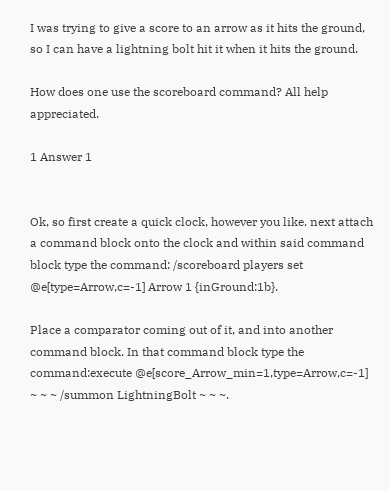I was trying to give a score to an arrow as it hits the ground, so I can have a lightning bolt hit it when it hits the ground.

How does one use the scoreboard command? All help appreciated.

1 Answer 1


Ok, so first create a quick clock, however you like. next attach a command block onto the clock and within said command block type the command: /scoreboard players set @e[type=Arrow,c=-1] Arrow 1 {inGround:1b}.

Place a comparator coming out of it, and into another command block. In that command block type the command:execute @e[score_Arrow_min=1,type=Arrow,c=-1] ~ ~ ~ /summon LightningBolt ~ ~ ~.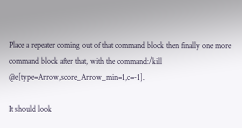Place a repeater coming out of that command block then finally one more command block after that, with the command:/kill @e[type=Arrow,score_Arrow_min=1,c=-1].

It should look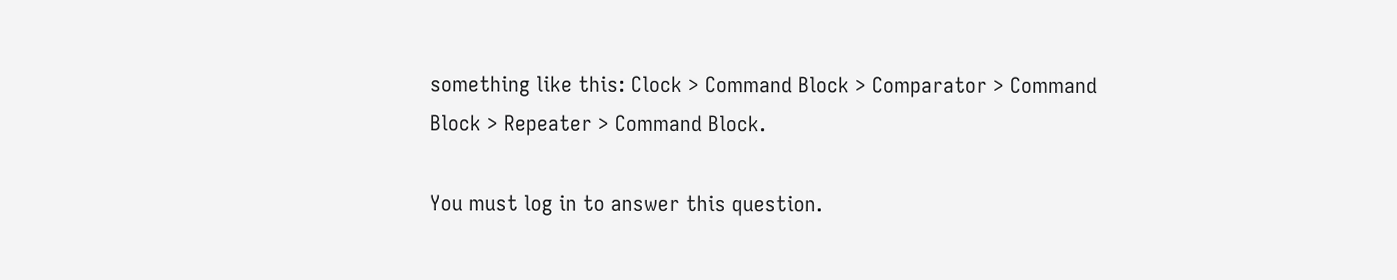something like this: Clock > Command Block > Comparator > Command Block > Repeater > Command Block.

You must log in to answer this question.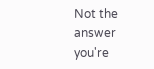Not the answer you're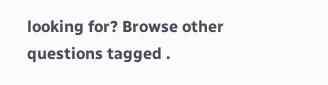looking for? Browse other questions tagged .